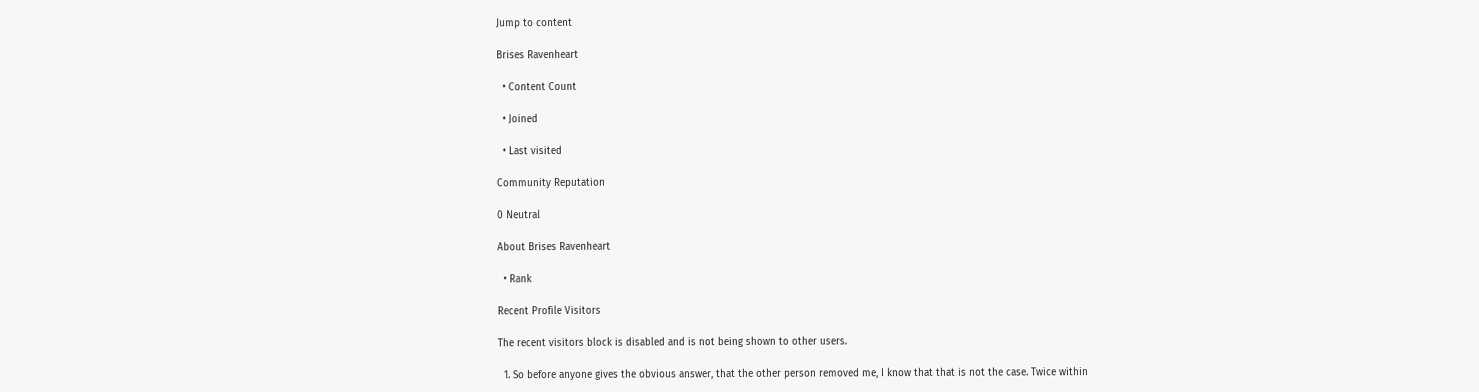Jump to content

Brises Ravenheart

  • Content Count

  • Joined

  • Last visited

Community Reputation

0 Neutral

About Brises Ravenheart

  • Rank

Recent Profile Visitors

The recent visitors block is disabled and is not being shown to other users.

  1. So before anyone gives the obvious answer, that the other person removed me, I know that that is not the case. Twice within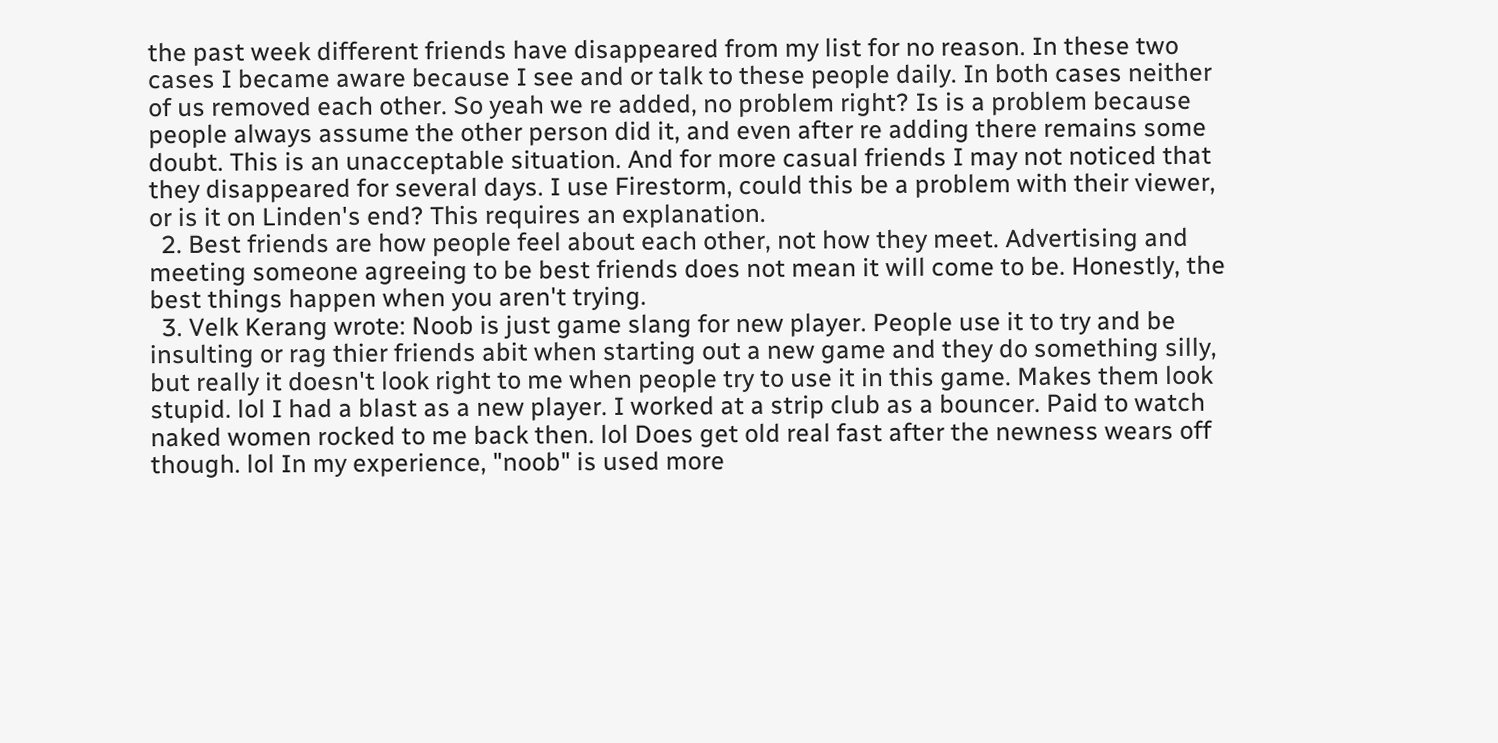the past week different friends have disappeared from my list for no reason. In these two cases I became aware because I see and or talk to these people daily. In both cases neither of us removed each other. So yeah we re added, no problem right? Is is a problem because people always assume the other person did it, and even after re adding there remains some doubt. This is an unacceptable situation. And for more casual friends I may not noticed that they disappeared for several days. I use Firestorm, could this be a problem with their viewer, or is it on Linden's end? This requires an explanation.
  2. Best friends are how people feel about each other, not how they meet. Advertising and meeting someone agreeing to be best friends does not mean it will come to be. Honestly, the best things happen when you aren't trying.
  3. Velk Kerang wrote: Noob is just game slang for new player. People use it to try and be insulting or rag thier friends abit when starting out a new game and they do something silly, but really it doesn't look right to me when people try to use it in this game. Makes them look stupid. lol I had a blast as a new player. I worked at a strip club as a bouncer. Paid to watch naked women rocked to me back then. lol Does get old real fast after the newness wears off though. lol In my experience, "noob" is used more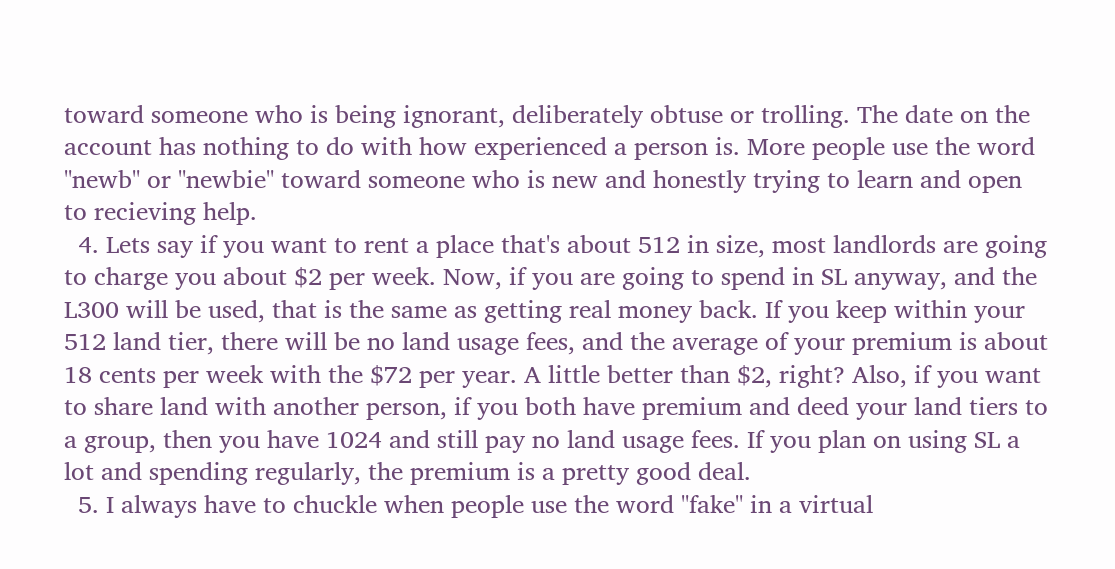toward someone who is being ignorant, deliberately obtuse or trolling. The date on the account has nothing to do with how experienced a person is. More people use the word "newb" or "newbie" toward someone who is new and honestly trying to learn and open to recieving help.
  4. Lets say if you want to rent a place that's about 512 in size, most landlords are going to charge you about $2 per week. Now, if you are going to spend in SL anyway, and the L300 will be used, that is the same as getting real money back. If you keep within your 512 land tier, there will be no land usage fees, and the average of your premium is about 18 cents per week with the $72 per year. A little better than $2, right? Also, if you want to share land with another person, if you both have premium and deed your land tiers to a group, then you have 1024 and still pay no land usage fees. If you plan on using SL a lot and spending regularly, the premium is a pretty good deal.
  5. I always have to chuckle when people use the word "fake" in a virtual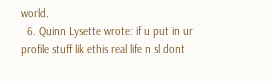world.
  6. Quinn Lysette wrote: if u put in ur profile stuff lik ethis real life n sl dont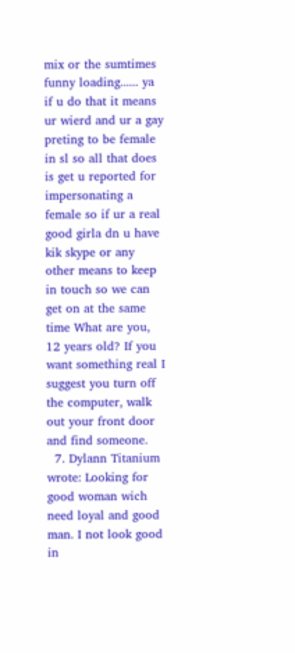mix or the sumtimes funny loading...... ya if u do that it means ur wierd and ur a gay preting to be female in sl so all that does is get u reported for impersonating a female so if ur a real good girla dn u have kik skype or any other means to keep in touch so we can get on at the same time What are you, 12 years old? If you want something real I suggest you turn off the computer, walk out your front door and find someone.
  7. Dylann Titanium wrote: Looking for good woman wich need loyal and good man. I not look good in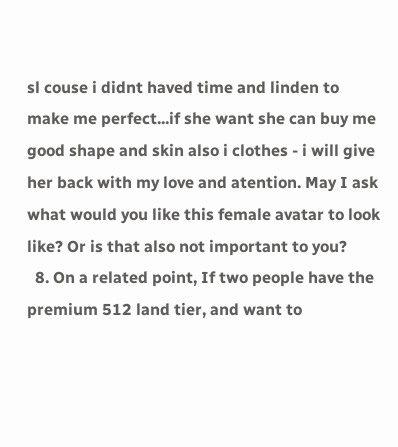sl couse i didnt haved time and linden to make me perfect...if she want she can buy me good shape and skin also i clothes - i will give her back with my love and atention. May I ask what would you like this female avatar to look like? Or is that also not important to you?
  8. On a related point, If two people have the premium 512 land tier, and want to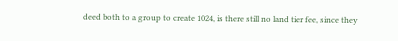deed both to a group to create 1024, is there still no land tier fee, since they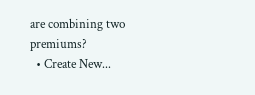are combining two premiums?
  • Create New...